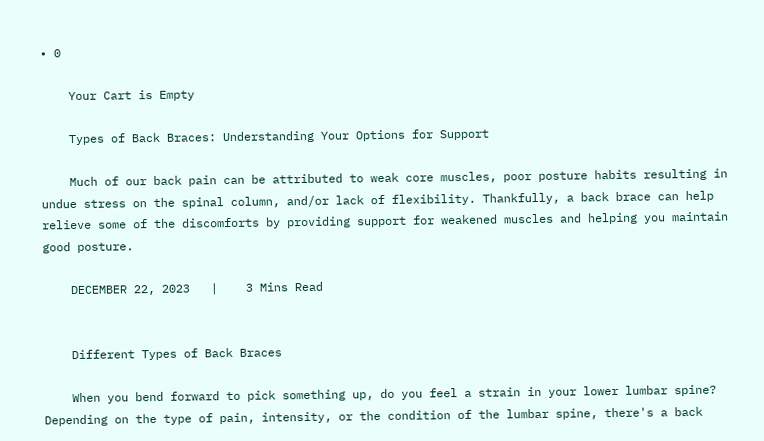• 0

    Your Cart is Empty

    Types of Back Braces: Understanding Your Options for Support

    Much of our back pain can be attributed to weak core muscles, poor posture habits resulting in undue stress on the spinal column, and/or lack of flexibility. Thankfully, a back brace can help relieve some of the discomforts by providing support for weakened muscles and helping you maintain good posture.

    DECEMBER 22, 2023   |    3 Mins Read


    Different Types of Back Braces

    When you bend forward to pick something up, do you feel a strain in your lower lumbar spine? Depending on the type of pain, intensity, or the condition of the lumbar spine, there's a back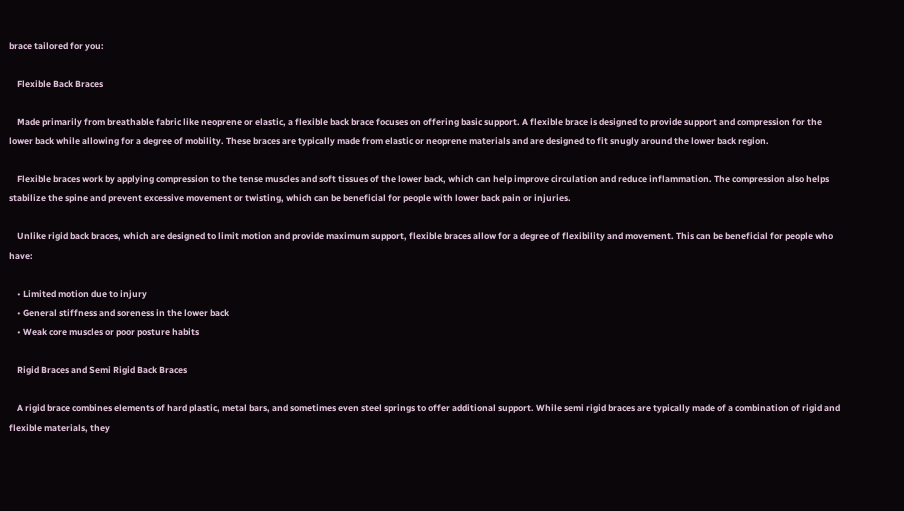brace tailored for you:

    Flexible Back Braces

    Made primarily from breathable fabric like neoprene or elastic, a flexible back brace focuses on offering basic support. A flexible brace is designed to provide support and compression for the lower back while allowing for a degree of mobility. These braces are typically made from elastic or neoprene materials and are designed to fit snugly around the lower back region.

    Flexible braces work by applying compression to the tense muscles and soft tissues of the lower back, which can help improve circulation and reduce inflammation. The compression also helps stabilize the spine and prevent excessive movement or twisting, which can be beneficial for people with lower back pain or injuries.

    Unlike rigid back braces, which are designed to limit motion and provide maximum support, flexible braces allow for a degree of flexibility and movement. This can be beneficial for people who have:

    • Limited motion due to injury
    • General stiffness and soreness in the lower back
    • Weak core muscles or poor posture habits

    Rigid Braces and Semi Rigid Back Braces

    A rigid brace combines elements of hard plastic, metal bars, and sometimes even steel springs to offer additional support. While semi rigid braces are typically made of a combination of rigid and flexible materials, they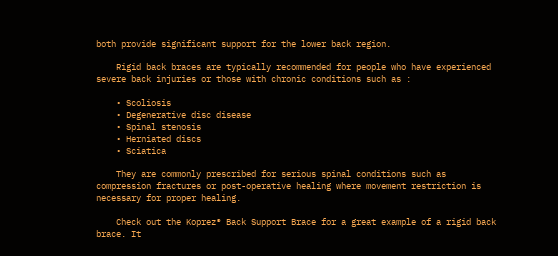both provide significant support for the lower back region.

    Rigid back braces are typically recommended for people who have experienced severe back injuries or those with chronic conditions such as :

    • Scoliosis
    • Degenerative disc disease
    • Spinal stenosis
    • Herniated discs
    • Sciatica

    They are commonly prescribed for serious spinal conditions such as compression fractures or post-operative healing where movement restriction is necessary for proper healing.

    Check out the Koprez® Back Support Brace for a great example of a rigid back brace. It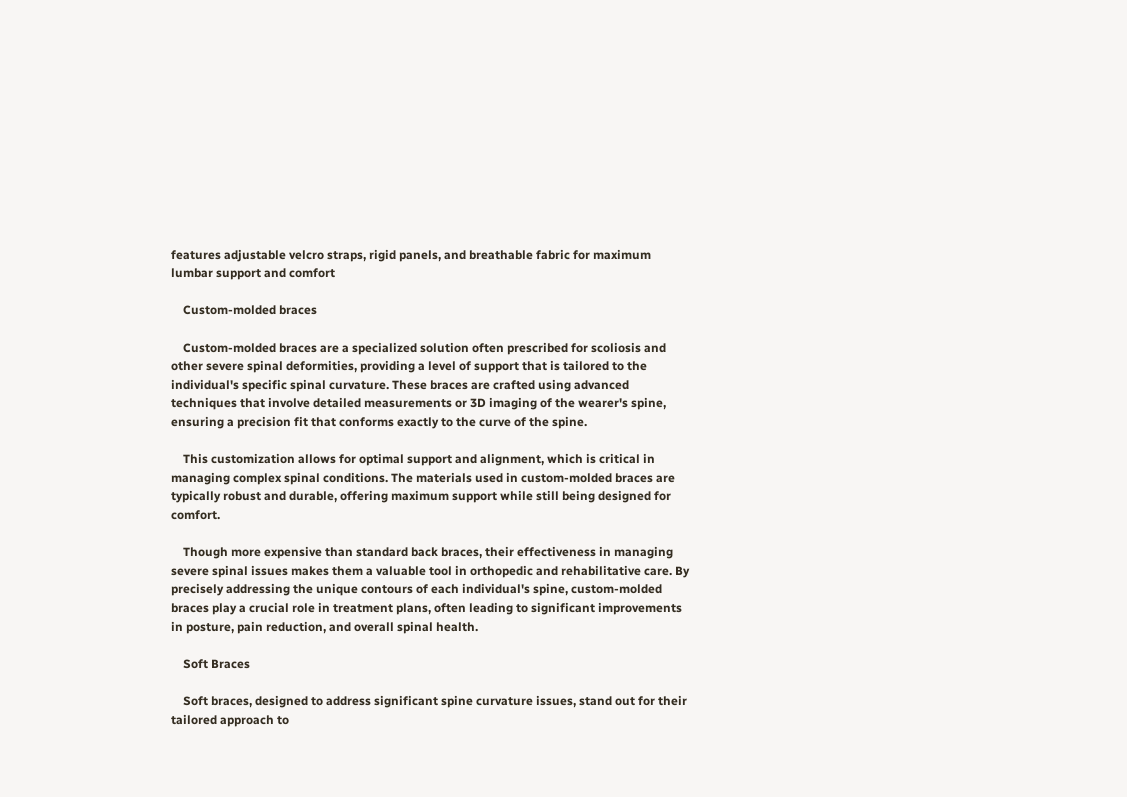features adjustable velcro straps, rigid panels, and breathable fabric for maximum lumbar support and comfort

    Custom-molded braces

    Custom-molded braces are a specialized solution often prescribed for scoliosis and other severe spinal deformities, providing a level of support that is tailored to the individual's specific spinal curvature. These braces are crafted using advanced techniques that involve detailed measurements or 3D imaging of the wearer's spine, ensuring a precision fit that conforms exactly to the curve of the spine.

    This customization allows for optimal support and alignment, which is critical in managing complex spinal conditions. The materials used in custom-molded braces are typically robust and durable, offering maximum support while still being designed for comfort.

    Though more expensive than standard back braces, their effectiveness in managing severe spinal issues makes them a valuable tool in orthopedic and rehabilitative care. By precisely addressing the unique contours of each individual's spine, custom-molded braces play a crucial role in treatment plans, often leading to significant improvements in posture, pain reduction, and overall spinal health.

    Soft Braces

    Soft braces, designed to address significant spine curvature issues, stand out for their tailored approach to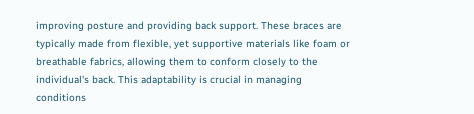improving posture and providing back support. These braces are typically made from flexible, yet supportive materials like foam or breathable fabrics, allowing them to conform closely to the individual's back. This adaptability is crucial in managing conditions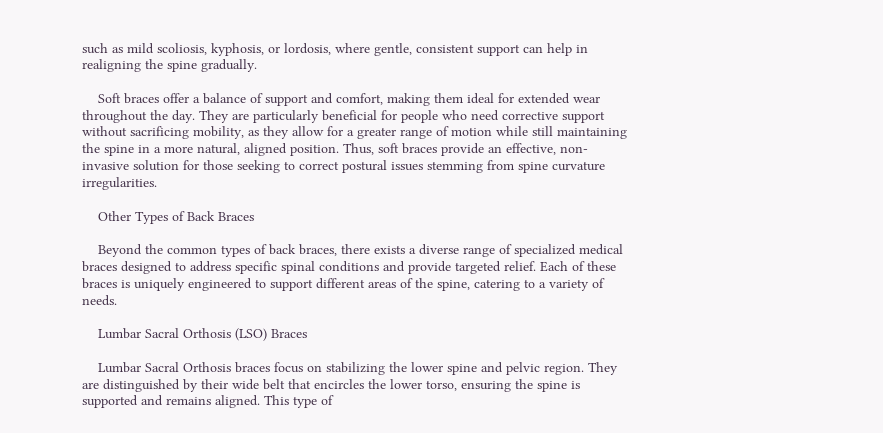such as mild scoliosis, kyphosis, or lordosis, where gentle, consistent support can help in realigning the spine gradually.

    Soft braces offer a balance of support and comfort, making them ideal for extended wear throughout the day. They are particularly beneficial for people who need corrective support without sacrificing mobility, as they allow for a greater range of motion while still maintaining the spine in a more natural, aligned position. Thus, soft braces provide an effective, non-invasive solution for those seeking to correct postural issues stemming from spine curvature irregularities.

    Other Types of Back Braces

    Beyond the common types of back braces, there exists a diverse range of specialized medical braces designed to address specific spinal conditions and provide targeted relief. Each of these braces is uniquely engineered to support different areas of the spine, catering to a variety of needs.

    Lumbar Sacral Orthosis (LSO) Braces

    Lumbar Sacral Orthosis braces focus on stabilizing the lower spine and pelvic region. They are distinguished by their wide belt that encircles the lower torso, ensuring the spine is supported and remains aligned. This type of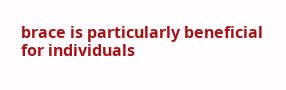brace is particularly beneficial for individuals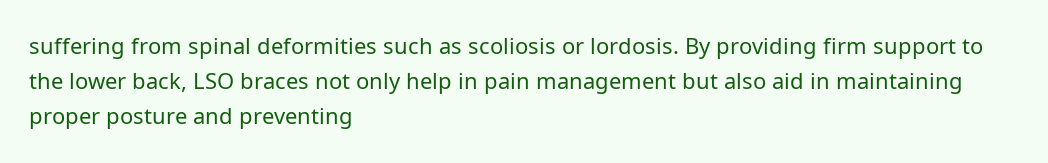suffering from spinal deformities such as scoliosis or lordosis. By providing firm support to the lower back, LSO braces not only help in pain management but also aid in maintaining proper posture and preventing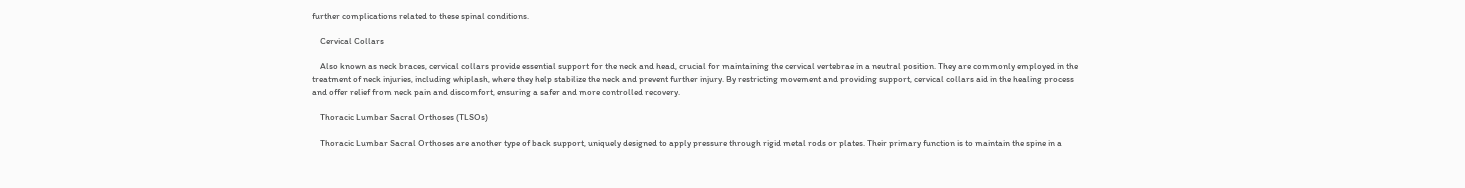further complications related to these spinal conditions.

    Cervical Collars

    Also known as neck braces, cervical collars provide essential support for the neck and head, crucial for maintaining the cervical vertebrae in a neutral position. They are commonly employed in the treatment of neck injuries, including whiplash, where they help stabilize the neck and prevent further injury. By restricting movement and providing support, cervical collars aid in the healing process and offer relief from neck pain and discomfort, ensuring a safer and more controlled recovery.

    Thoracic Lumbar Sacral Orthoses (TLSOs)

    Thoracic Lumbar Sacral Orthoses are another type of back support, uniquely designed to apply pressure through rigid metal rods or plates. Their primary function is to maintain the spine in a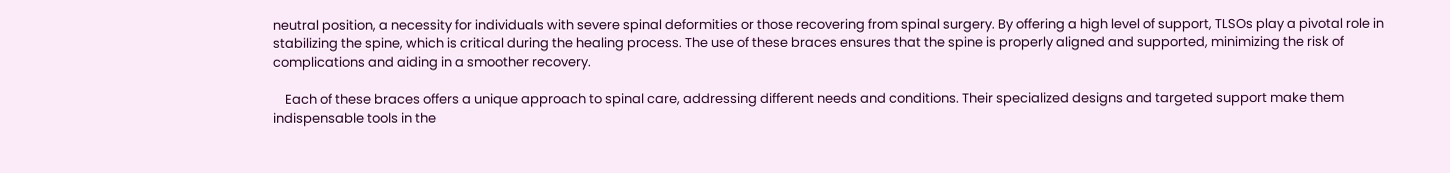neutral position, a necessity for individuals with severe spinal deformities or those recovering from spinal surgery. By offering a high level of support, TLSOs play a pivotal role in stabilizing the spine, which is critical during the healing process. The use of these braces ensures that the spine is properly aligned and supported, minimizing the risk of complications and aiding in a smoother recovery.

    Each of these braces offers a unique approach to spinal care, addressing different needs and conditions. Their specialized designs and targeted support make them indispensable tools in the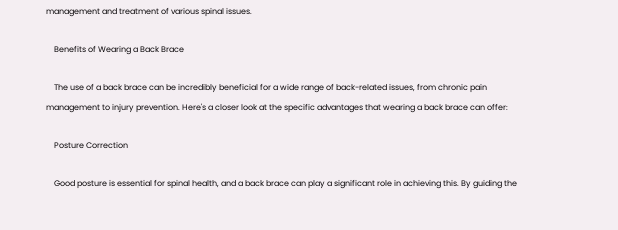management and treatment of various spinal issues.

    Benefits of Wearing a Back Brace

    The use of a back brace can be incredibly beneficial for a wide range of back-related issues, from chronic pain management to injury prevention. Here's a closer look at the specific advantages that wearing a back brace can offer:

    Posture Correction

    Good posture is essential for spinal health, and a back brace can play a significant role in achieving this. By guiding the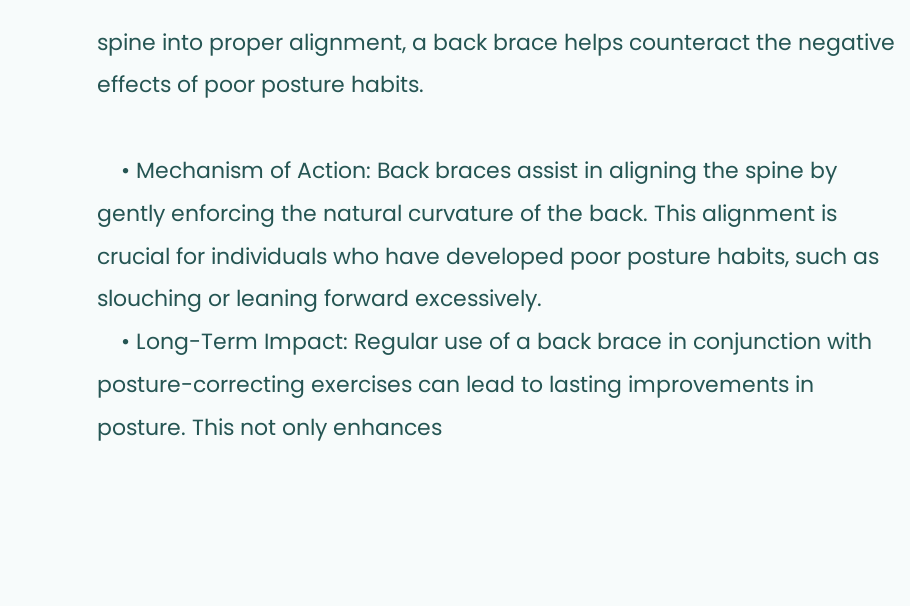spine into proper alignment, a back brace helps counteract the negative effects of poor posture habits.

    • Mechanism of Action: Back braces assist in aligning the spine by gently enforcing the natural curvature of the back. This alignment is crucial for individuals who have developed poor posture habits, such as slouching or leaning forward excessively.
    • Long-Term Impact: Regular use of a back brace in conjunction with posture-correcting exercises can lead to lasting improvements in posture. This not only enhances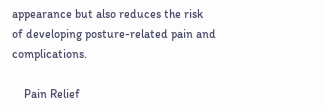appearance but also reduces the risk of developing posture-related pain and complications.

    Pain Relief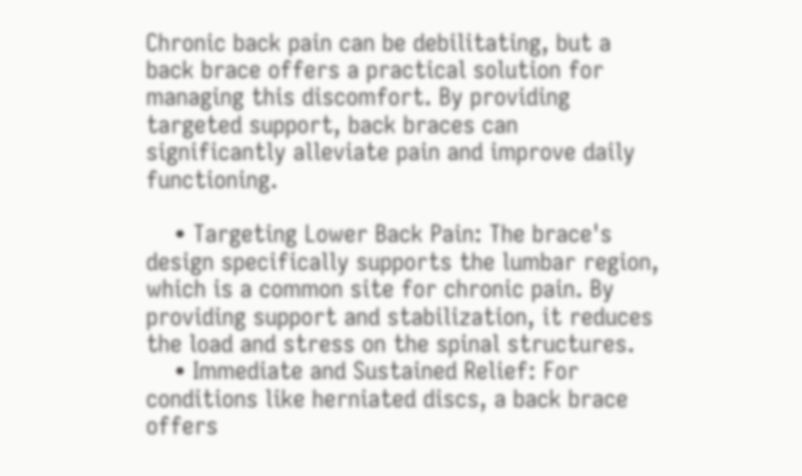Chronic back pain can be debilitating, but a back brace offers a practical solution for managing this discomfort. By providing targeted support, back braces can significantly alleviate pain and improve daily functioning.

    • Targeting Lower Back Pain: The brace's design specifically supports the lumbar region, which is a common site for chronic pain. By providing support and stabilization, it reduces the load and stress on the spinal structures.
    • Immediate and Sustained Relief: For conditions like herniated discs, a back brace offers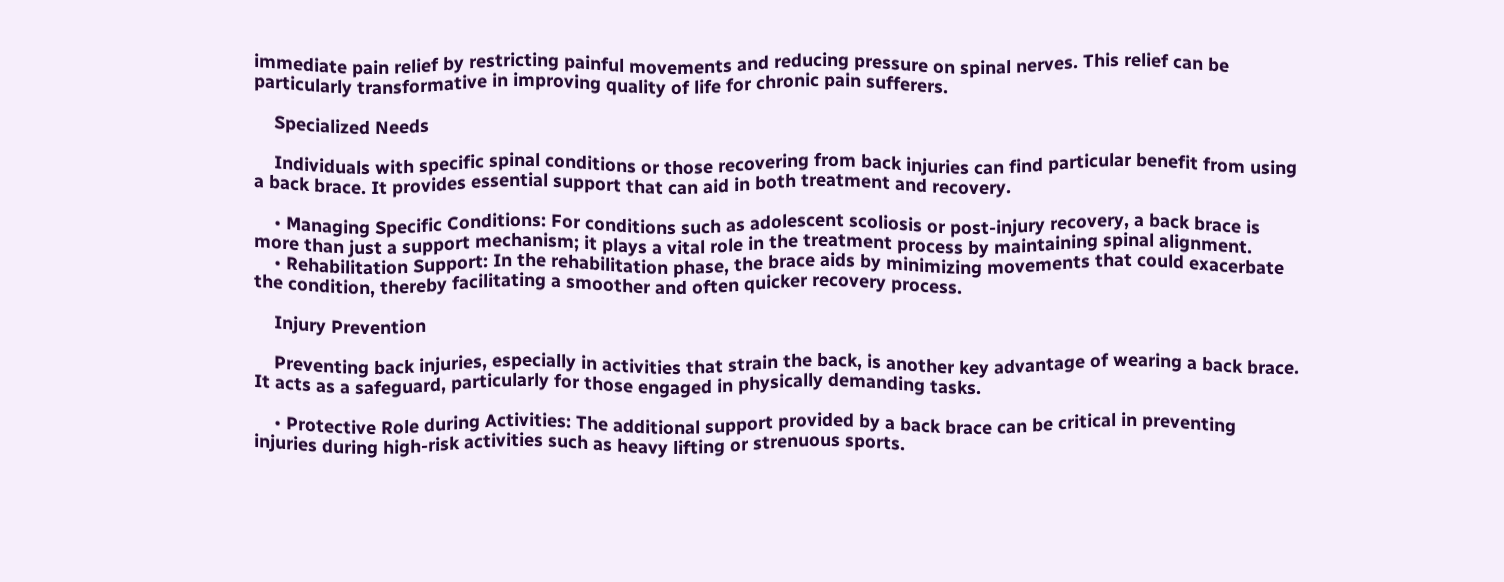immediate pain relief by restricting painful movements and reducing pressure on spinal nerves. This relief can be particularly transformative in improving quality of life for chronic pain sufferers.

    Specialized Needs

    Individuals with specific spinal conditions or those recovering from back injuries can find particular benefit from using a back brace. It provides essential support that can aid in both treatment and recovery.

    • Managing Specific Conditions: For conditions such as adolescent scoliosis or post-injury recovery, a back brace is more than just a support mechanism; it plays a vital role in the treatment process by maintaining spinal alignment.
    • Rehabilitation Support: In the rehabilitation phase, the brace aids by minimizing movements that could exacerbate the condition, thereby facilitating a smoother and often quicker recovery process.

    Injury Prevention

    Preventing back injuries, especially in activities that strain the back, is another key advantage of wearing a back brace. It acts as a safeguard, particularly for those engaged in physically demanding tasks.

    • Protective Role during Activities: The additional support provided by a back brace can be critical in preventing injuries during high-risk activities such as heavy lifting or strenuous sports.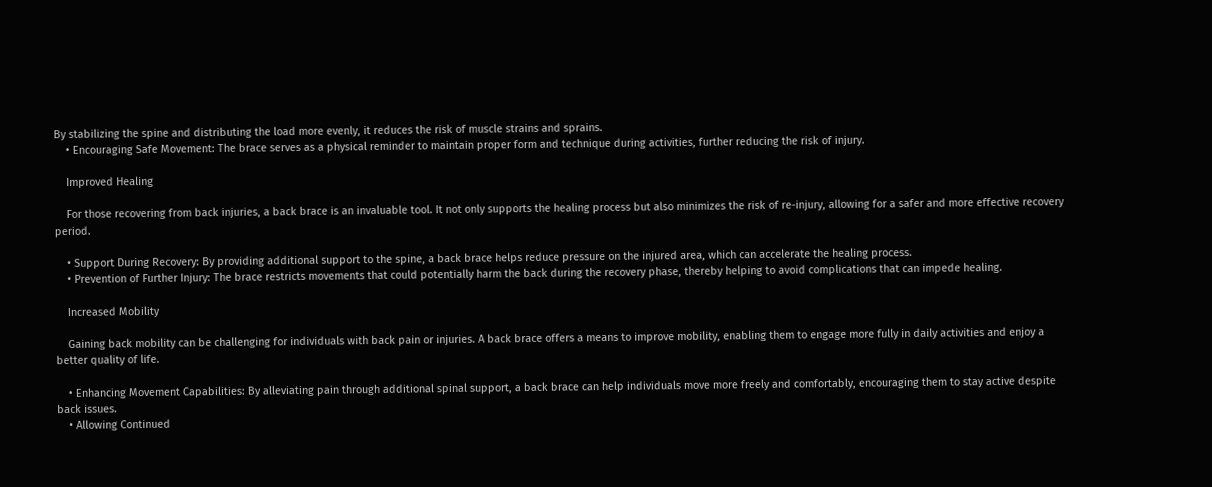By stabilizing the spine and distributing the load more evenly, it reduces the risk of muscle strains and sprains.
    • Encouraging Safe Movement: The brace serves as a physical reminder to maintain proper form and technique during activities, further reducing the risk of injury.

    Improved Healing

    For those recovering from back injuries, a back brace is an invaluable tool. It not only supports the healing process but also minimizes the risk of re-injury, allowing for a safer and more effective recovery period.

    • Support During Recovery: By providing additional support to the spine, a back brace helps reduce pressure on the injured area, which can accelerate the healing process.
    • Prevention of Further Injury: The brace restricts movements that could potentially harm the back during the recovery phase, thereby helping to avoid complications that can impede healing.

    Increased Mobility

    Gaining back mobility can be challenging for individuals with back pain or injuries. A back brace offers a means to improve mobility, enabling them to engage more fully in daily activities and enjoy a better quality of life.

    • Enhancing Movement Capabilities: By alleviating pain through additional spinal support, a back brace can help individuals move more freely and comfortably, encouraging them to stay active despite back issues.
    • Allowing Continued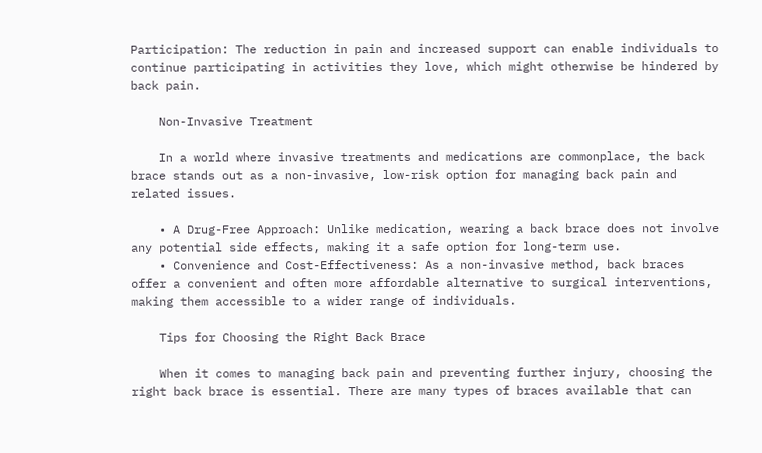Participation: The reduction in pain and increased support can enable individuals to continue participating in activities they love, which might otherwise be hindered by back pain.

    Non-Invasive Treatment

    In a world where invasive treatments and medications are commonplace, the back brace stands out as a non-invasive, low-risk option for managing back pain and related issues.

    • A Drug-Free Approach: Unlike medication, wearing a back brace does not involve any potential side effects, making it a safe option for long-term use.
    • Convenience and Cost-Effectiveness: As a non-invasive method, back braces offer a convenient and often more affordable alternative to surgical interventions, making them accessible to a wider range of individuals.

    Tips for Choosing the Right Back Brace

    When it comes to managing back pain and preventing further injury, choosing the right back brace is essential. There are many types of braces available that can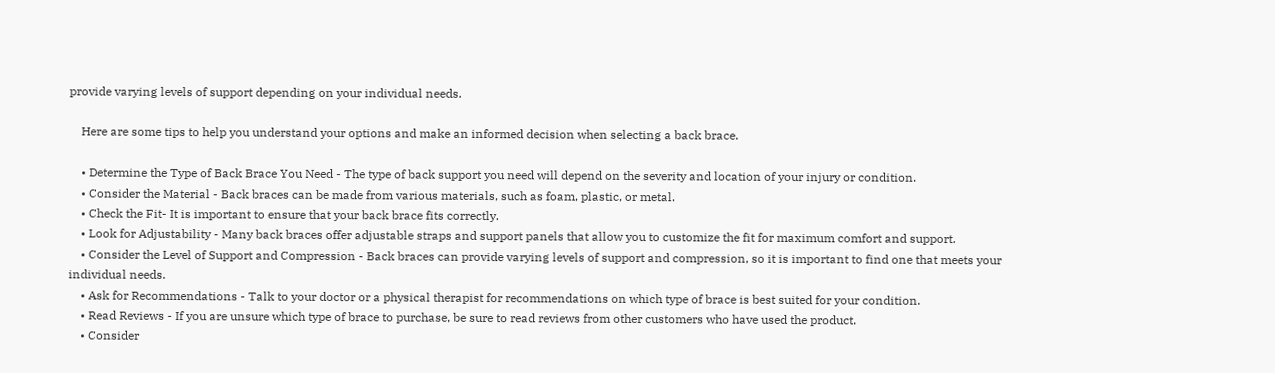provide varying levels of support depending on your individual needs.

    Here are some tips to help you understand your options and make an informed decision when selecting a back brace.

    • Determine the Type of Back Brace You Need - The type of back support you need will depend on the severity and location of your injury or condition.
    • Consider the Material - Back braces can be made from various materials, such as foam, plastic, or metal.
    • Check the Fit- It is important to ensure that your back brace fits correctly.
    • Look for Adjustability - Many back braces offer adjustable straps and support panels that allow you to customize the fit for maximum comfort and support.
    • Consider the Level of Support and Compression - Back braces can provide varying levels of support and compression, so it is important to find one that meets your individual needs.
    • Ask for Recommendations - Talk to your doctor or a physical therapist for recommendations on which type of brace is best suited for your condition.
    • Read Reviews - If you are unsure which type of brace to purchase, be sure to read reviews from other customers who have used the product.
    • Consider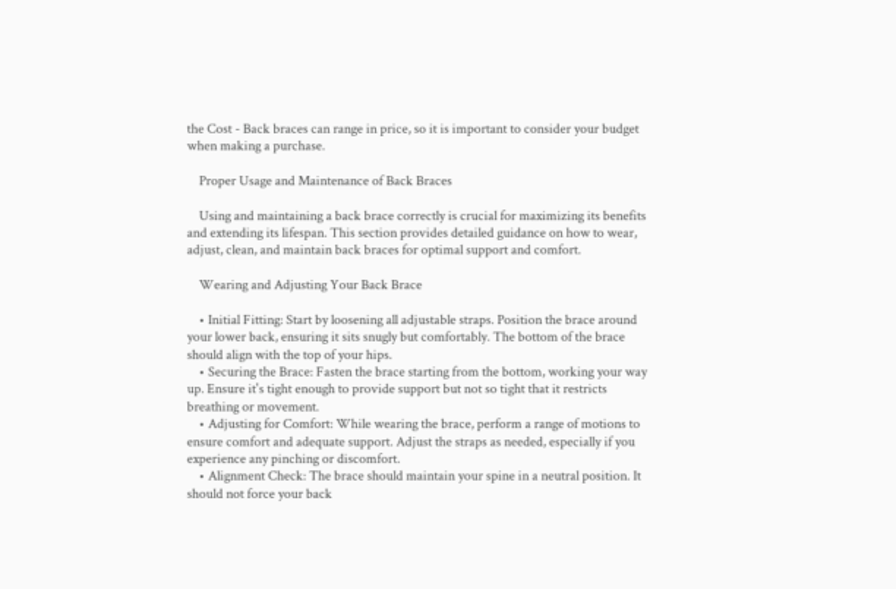the Cost - Back braces can range in price, so it is important to consider your budget when making a purchase.

    Proper Usage and Maintenance of Back Braces

    Using and maintaining a back brace correctly is crucial for maximizing its benefits and extending its lifespan. This section provides detailed guidance on how to wear, adjust, clean, and maintain back braces for optimal support and comfort.

    Wearing and Adjusting Your Back Brace

    • Initial Fitting: Start by loosening all adjustable straps. Position the brace around your lower back, ensuring it sits snugly but comfortably. The bottom of the brace should align with the top of your hips.
    • Securing the Brace: Fasten the brace starting from the bottom, working your way up. Ensure it's tight enough to provide support but not so tight that it restricts breathing or movement.
    • Adjusting for Comfort: While wearing the brace, perform a range of motions to ensure comfort and adequate support. Adjust the straps as needed, especially if you experience any pinching or discomfort.
    • Alignment Check: The brace should maintain your spine in a neutral position. It should not force your back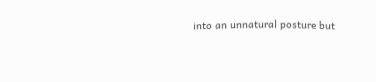into an unnatural posture but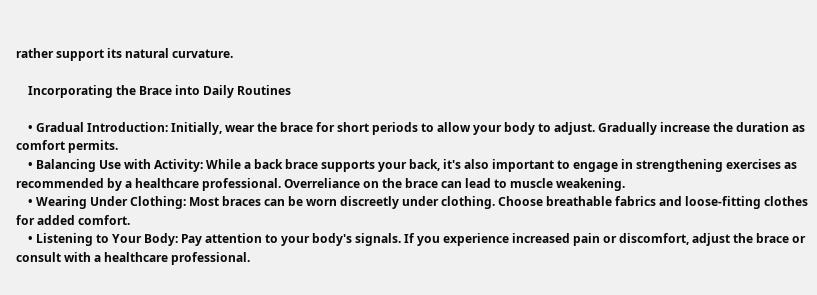rather support its natural curvature.

    Incorporating the Brace into Daily Routines

    • Gradual Introduction: Initially, wear the brace for short periods to allow your body to adjust. Gradually increase the duration as comfort permits.
    • Balancing Use with Activity: While a back brace supports your back, it's also important to engage in strengthening exercises as recommended by a healthcare professional. Overreliance on the brace can lead to muscle weakening.
    • Wearing Under Clothing: Most braces can be worn discreetly under clothing. Choose breathable fabrics and loose-fitting clothes for added comfort.
    • Listening to Your Body: Pay attention to your body's signals. If you experience increased pain or discomfort, adjust the brace or consult with a healthcare professional.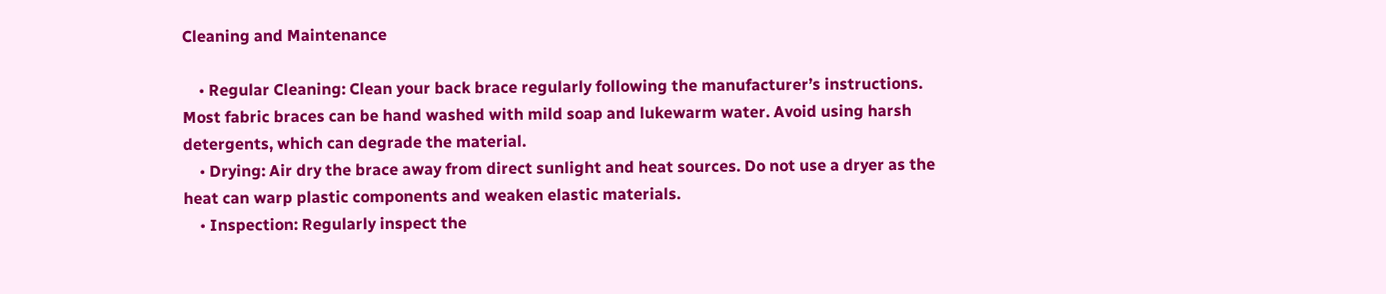Cleaning and Maintenance

    • Regular Cleaning: Clean your back brace regularly following the manufacturer’s instructions. Most fabric braces can be hand washed with mild soap and lukewarm water. Avoid using harsh detergents, which can degrade the material.
    • Drying: Air dry the brace away from direct sunlight and heat sources. Do not use a dryer as the heat can warp plastic components and weaken elastic materials.
    • Inspection: Regularly inspect the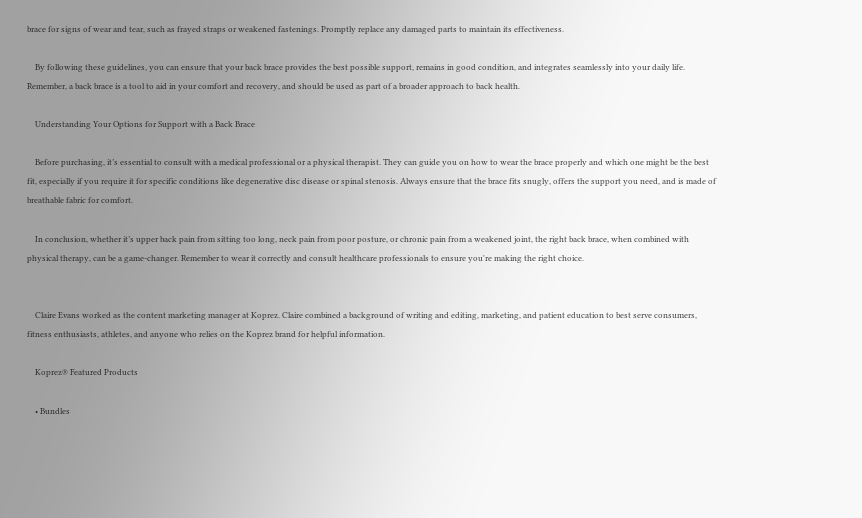brace for signs of wear and tear, such as frayed straps or weakened fastenings. Promptly replace any damaged parts to maintain its effectiveness.

    By following these guidelines, you can ensure that your back brace provides the best possible support, remains in good condition, and integrates seamlessly into your daily life. Remember, a back brace is a tool to aid in your comfort and recovery, and should be used as part of a broader approach to back health.

    Understanding Your Options for Support with a Back Brace

    Before purchasing, it’s essential to consult with a medical professional or a physical therapist. They can guide you on how to wear the brace properly and which one might be the best fit, especially if you require it for specific conditions like degenerative disc disease or spinal stenosis. Always ensure that the brace fits snugly, offers the support you need, and is made of breathable fabric for comfort.

    In conclusion, whether it’s upper back pain from sitting too long, neck pain from poor posture, or chronic pain from a weakened joint, the right back brace, when combined with physical therapy, can be a game-changer. Remember to wear it correctly and consult healthcare professionals to ensure you're making the right choice.


    Claire Evans worked as the content marketing manager at Koprez. Claire combined a background of writing and editing, marketing, and patient education to best serve consumers, fitness enthusiasts, athletes, and anyone who relies on the Koprez brand for helpful information.

    Koprez® Featured Products

    • Bundles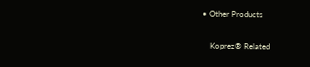• Other Products

    Koprez® Related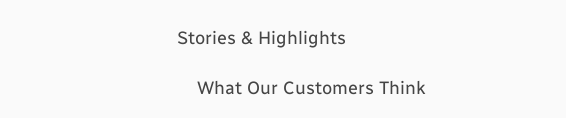Stories & Highlights

    What Our Customers Think